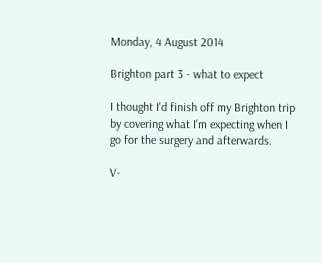Monday, 4 August 2014

Brighton part 3 - what to expect

I thought I'd finish off my Brighton trip by covering what I'm expecting when I go for the surgery and afterwards.

V-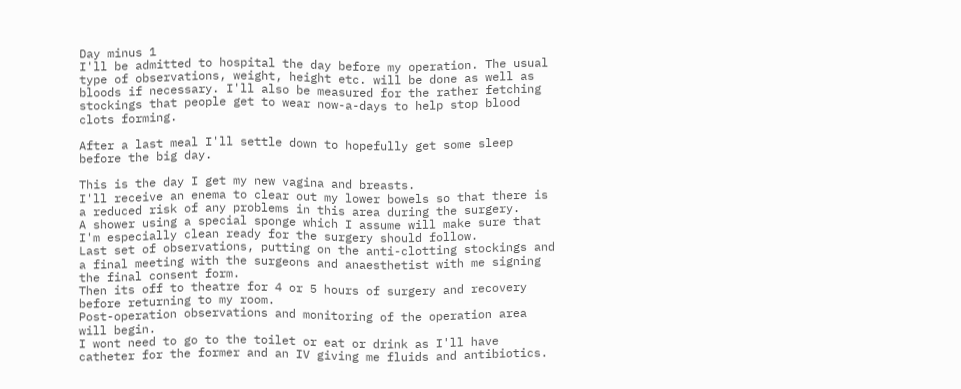Day minus 1
I'll be admitted to hospital the day before my operation. The usual type of observations, weight, height etc. will be done as well as bloods if necessary. I'll also be measured for the rather fetching stockings that people get to wear now-a-days to help stop blood clots forming.

After a last meal I'll settle down to hopefully get some sleep before the big day.

This is the day I get my new vagina and breasts.
I'll receive an enema to clear out my lower bowels so that there is a reduced risk of any problems in this area during the surgery.
A shower using a special sponge which I assume will make sure that I'm especially clean ready for the surgery should follow.
Last set of observations, putting on the anti-clotting stockings and a final meeting with the surgeons and anaesthetist with me signing the final consent form.
Then its off to theatre for 4 or 5 hours of surgery and recovery before returning to my room.
Post-operation observations and monitoring of the operation area will begin.
I wont need to go to the toilet or eat or drink as I'll have catheter for the former and an IV giving me fluids and antibiotics.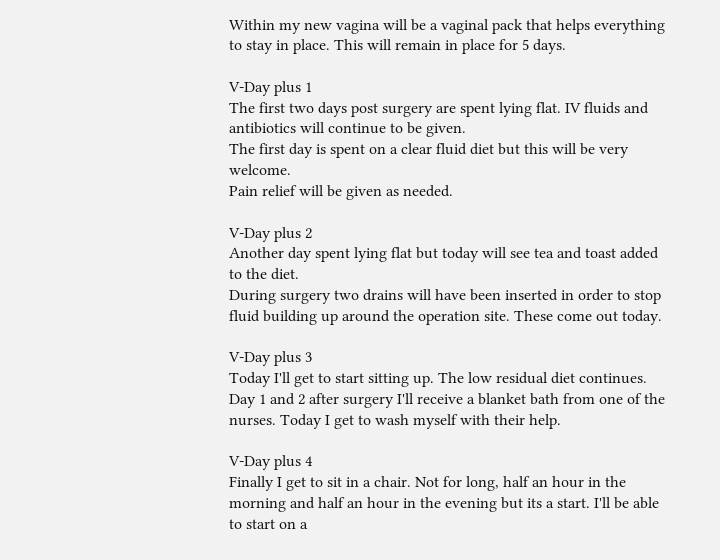Within my new vagina will be a vaginal pack that helps everything to stay in place. This will remain in place for 5 days.

V-Day plus 1
The first two days post surgery are spent lying flat. IV fluids and antibiotics will continue to be given.
The first day is spent on a clear fluid diet but this will be very welcome.
Pain relief will be given as needed.

V-Day plus 2
Another day spent lying flat but today will see tea and toast added to the diet.
During surgery two drains will have been inserted in order to stop fluid building up around the operation site. These come out today.

V-Day plus 3
Today I'll get to start sitting up. The low residual diet continues.
Day 1 and 2 after surgery I'll receive a blanket bath from one of the nurses. Today I get to wash myself with their help.

V-Day plus 4
Finally I get to sit in a chair. Not for long, half an hour in the morning and half an hour in the evening but its a start. I'll be able to start on a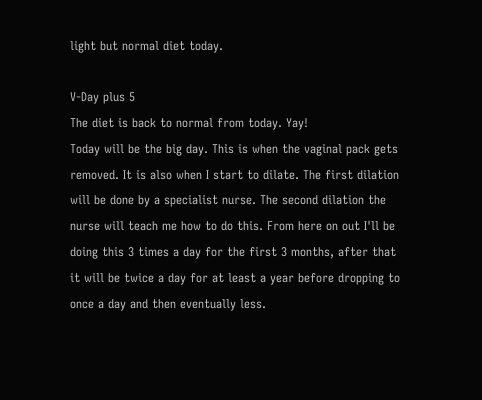light but normal diet today.

V-Day plus 5
The diet is back to normal from today. Yay!
Today will be the big day. This is when the vaginal pack gets removed. It is also when I start to dilate. The first dilation will be done by a specialist nurse. The second dilation the nurse will teach me how to do this. From here on out I'll be doing this 3 times a day for the first 3 months, after that it will be twice a day for at least a year before dropping to once a day and then eventually less.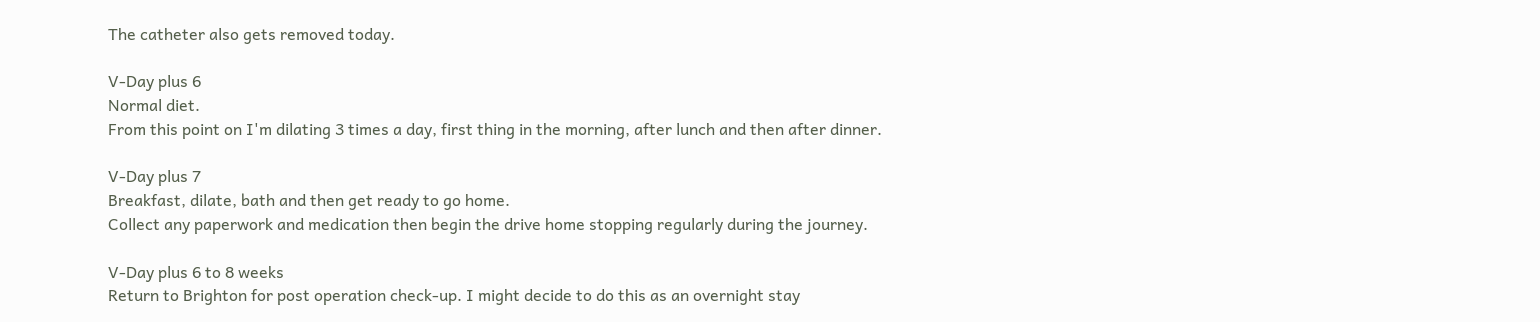The catheter also gets removed today.

V-Day plus 6
Normal diet.
From this point on I'm dilating 3 times a day, first thing in the morning, after lunch and then after dinner.

V-Day plus 7
Breakfast, dilate, bath and then get ready to go home.
Collect any paperwork and medication then begin the drive home stopping regularly during the journey.

V-Day plus 6 to 8 weeks
Return to Brighton for post operation check-up. I might decide to do this as an overnight stay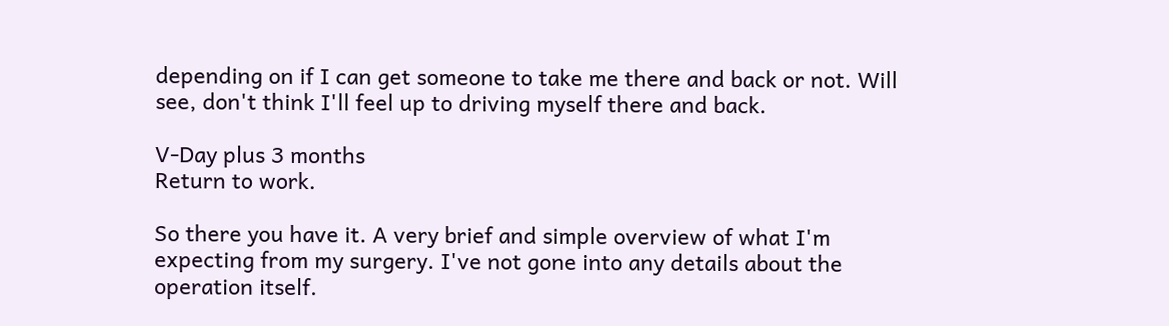depending on if I can get someone to take me there and back or not. Will see, don't think I'll feel up to driving myself there and back.

V-Day plus 3 months
Return to work.

So there you have it. A very brief and simple overview of what I'm expecting from my surgery. I've not gone into any details about the operation itself.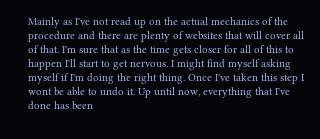Mainly as I've not read up on the actual mechanics of the procedure and there are plenty of websites that will cover all of that. I'm sure that as the time gets closer for all of this to happen I'll start to get nervous. I might find myself asking myself if I'm doing the right thing. Once I've taken this step I wont be able to undo it. Up until now, everything that I've done has been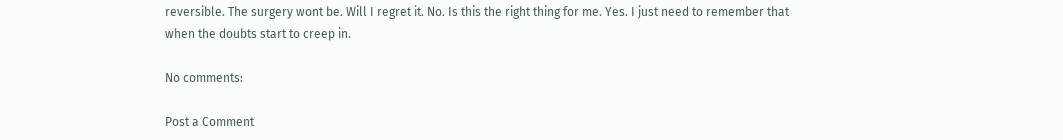reversible. The surgery wont be. Will I regret it. No. Is this the right thing for me. Yes. I just need to remember that when the doubts start to creep in.

No comments:

Post a Comment